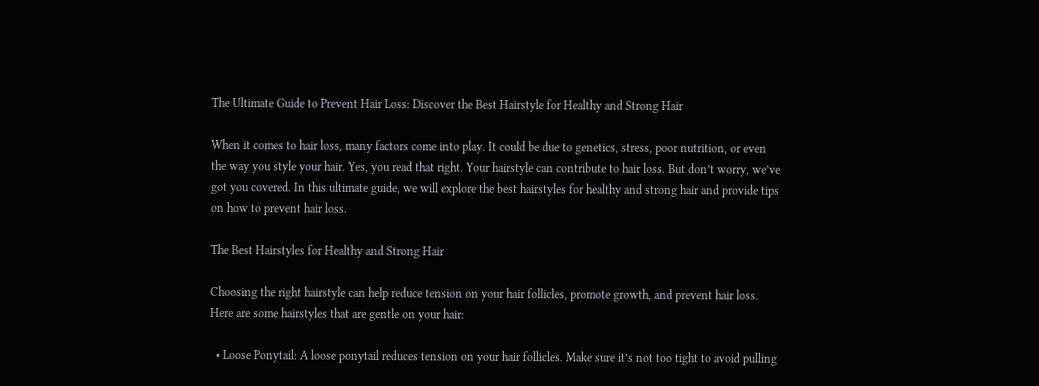The Ultimate Guide to Prevent Hair Loss: Discover the Best Hairstyle for Healthy and Strong Hair

When it comes to hair loss, many factors come into play. It could be due to genetics, stress, poor nutrition, or even the way you style your hair. Yes, you read that right. Your hairstyle can contribute to hair loss. But don’t worry, we’ve got you covered. In this ultimate guide, we will explore the best hairstyles for healthy and strong hair and provide tips on how to prevent hair loss.

The Best Hairstyles for Healthy and Strong Hair

Choosing the right hairstyle can help reduce tension on your hair follicles, promote growth, and prevent hair loss. Here are some hairstyles that are gentle on your hair:

  • Loose Ponytail: A loose ponytail reduces tension on your hair follicles. Make sure it’s not too tight to avoid pulling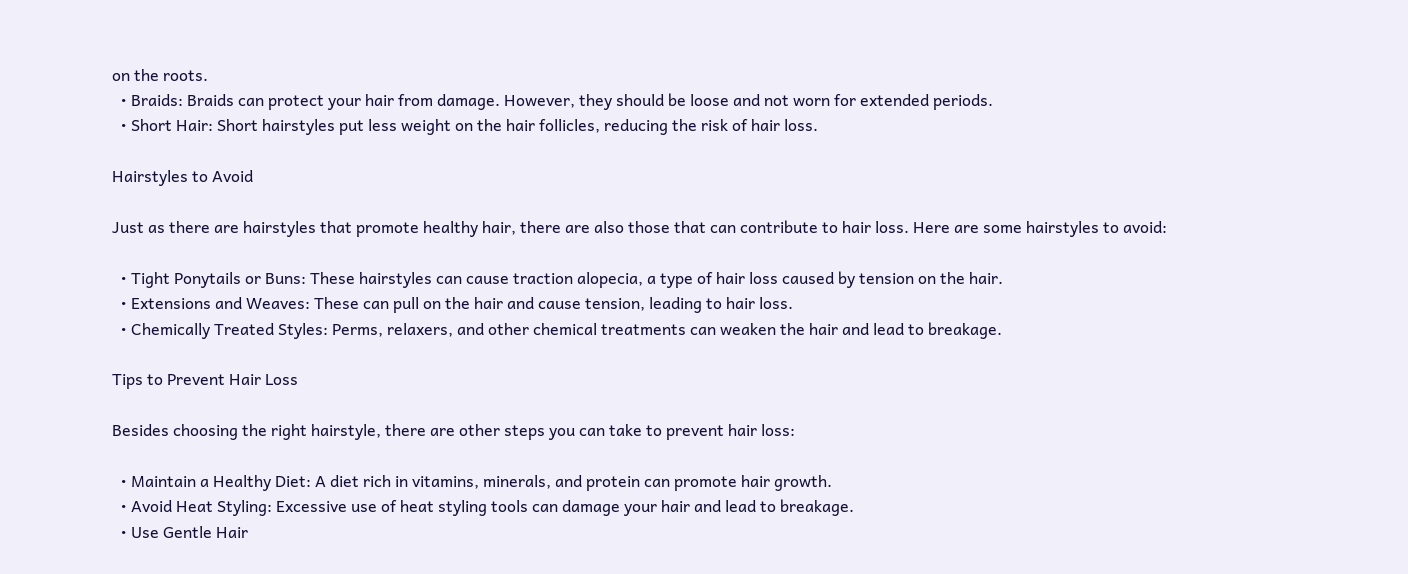on the roots.
  • Braids: Braids can protect your hair from damage. However, they should be loose and not worn for extended periods.
  • Short Hair: Short hairstyles put less weight on the hair follicles, reducing the risk of hair loss.

Hairstyles to Avoid

Just as there are hairstyles that promote healthy hair, there are also those that can contribute to hair loss. Here are some hairstyles to avoid:

  • Tight Ponytails or Buns: These hairstyles can cause traction alopecia, a type of hair loss caused by tension on the hair.
  • Extensions and Weaves: These can pull on the hair and cause tension, leading to hair loss.
  • Chemically Treated Styles: Perms, relaxers, and other chemical treatments can weaken the hair and lead to breakage.

Tips to Prevent Hair Loss

Besides choosing the right hairstyle, there are other steps you can take to prevent hair loss:

  • Maintain a Healthy Diet: A diet rich in vitamins, minerals, and protein can promote hair growth.
  • Avoid Heat Styling: Excessive use of heat styling tools can damage your hair and lead to breakage.
  • Use Gentle Hair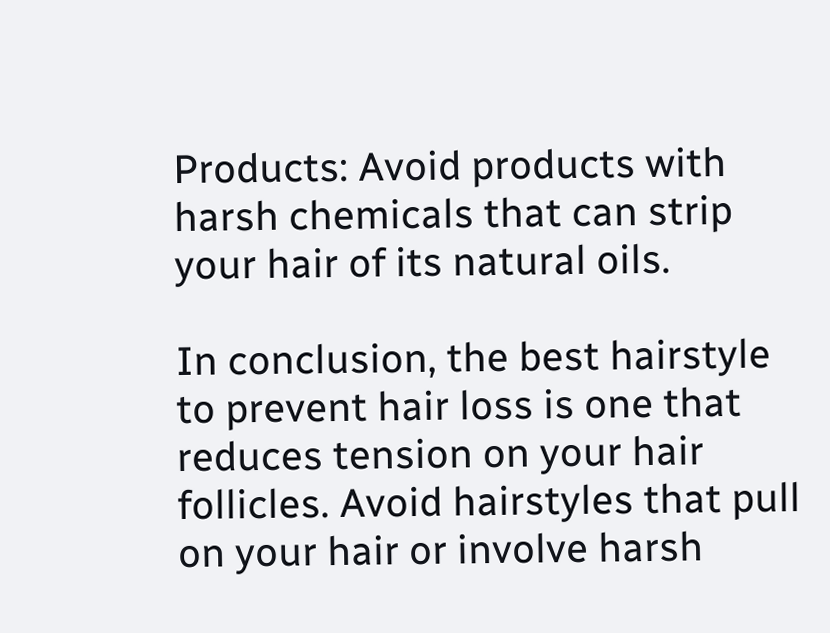Products: Avoid products with harsh chemicals that can strip your hair of its natural oils.

In conclusion, the best hairstyle to prevent hair loss is one that reduces tension on your hair follicles. Avoid hairstyles that pull on your hair or involve harsh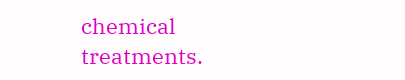chemical treatments.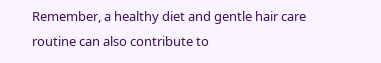Remember, a healthy diet and gentle hair care routine can also contribute to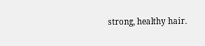strong, healthy hair.